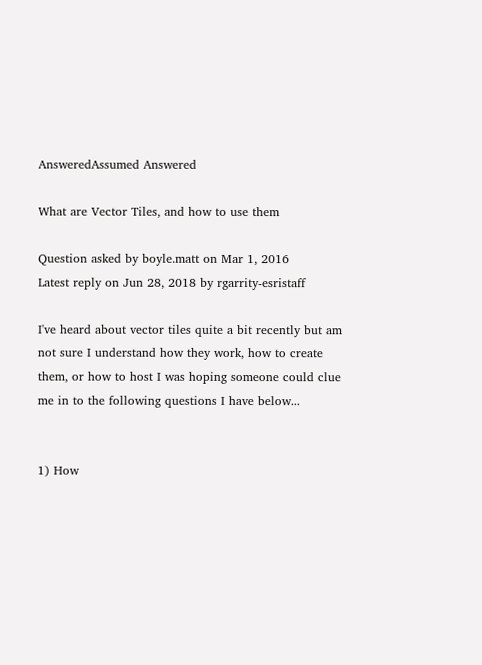AnsweredAssumed Answered

What are Vector Tiles, and how to use them

Question asked by boyle.matt on Mar 1, 2016
Latest reply on Jun 28, 2018 by rgarrity-esristaff

I've heard about vector tiles quite a bit recently but am not sure I understand how they work, how to create them, or how to host I was hoping someone could clue me in to the following questions I have below...


1) How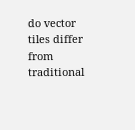do vector tiles differ from traditional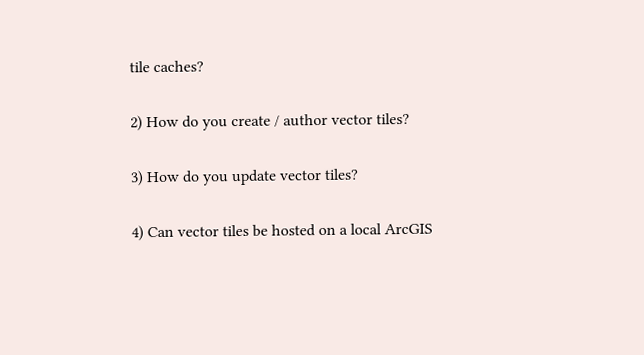tile caches?

2) How do you create / author vector tiles?

3) How do you update vector tiles?

4) Can vector tiles be hosted on a local ArcGIS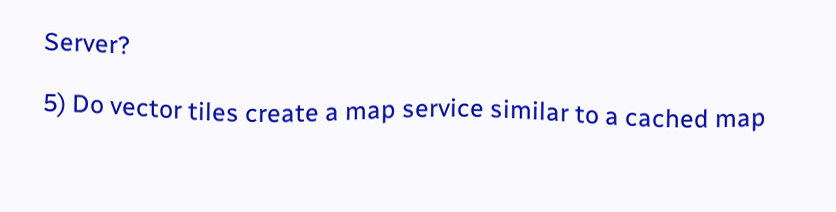Server?

5) Do vector tiles create a map service similar to a cached map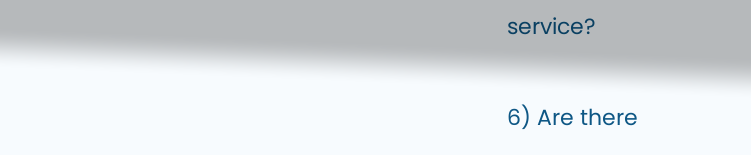service?

6) Are there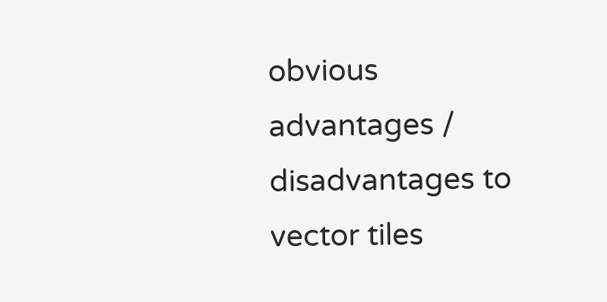obvious advantages / disadvantages to vector tiles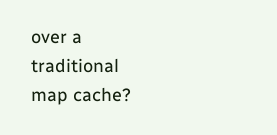over a traditional map cache?